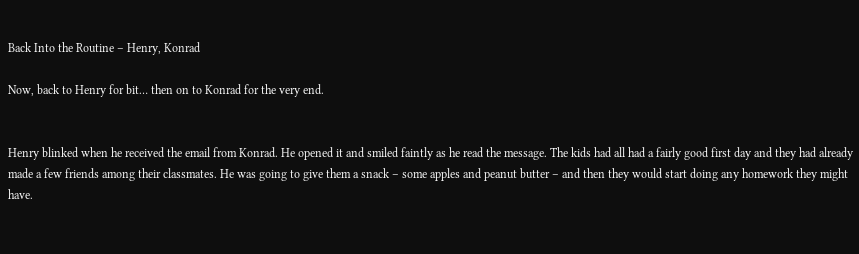Back Into the Routine – Henry, Konrad

Now, back to Henry for bit… then on to Konrad for the very end.


Henry blinked when he received the email from Konrad. He opened it and smiled faintly as he read the message. The kids had all had a fairly good first day and they had already made a few friends among their classmates. He was going to give them a snack – some apples and peanut butter – and then they would start doing any homework they might have.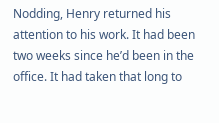Nodding, Henry returned his attention to his work. It had been two weeks since he’d been in the office. It had taken that long to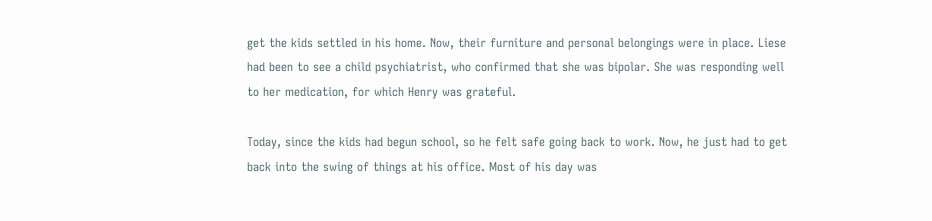get the kids settled in his home. Now, their furniture and personal belongings were in place. Liese had been to see a child psychiatrist, who confirmed that she was bipolar. She was responding well to her medication, for which Henry was grateful.

Today, since the kids had begun school, so he felt safe going back to work. Now, he just had to get back into the swing of things at his office. Most of his day was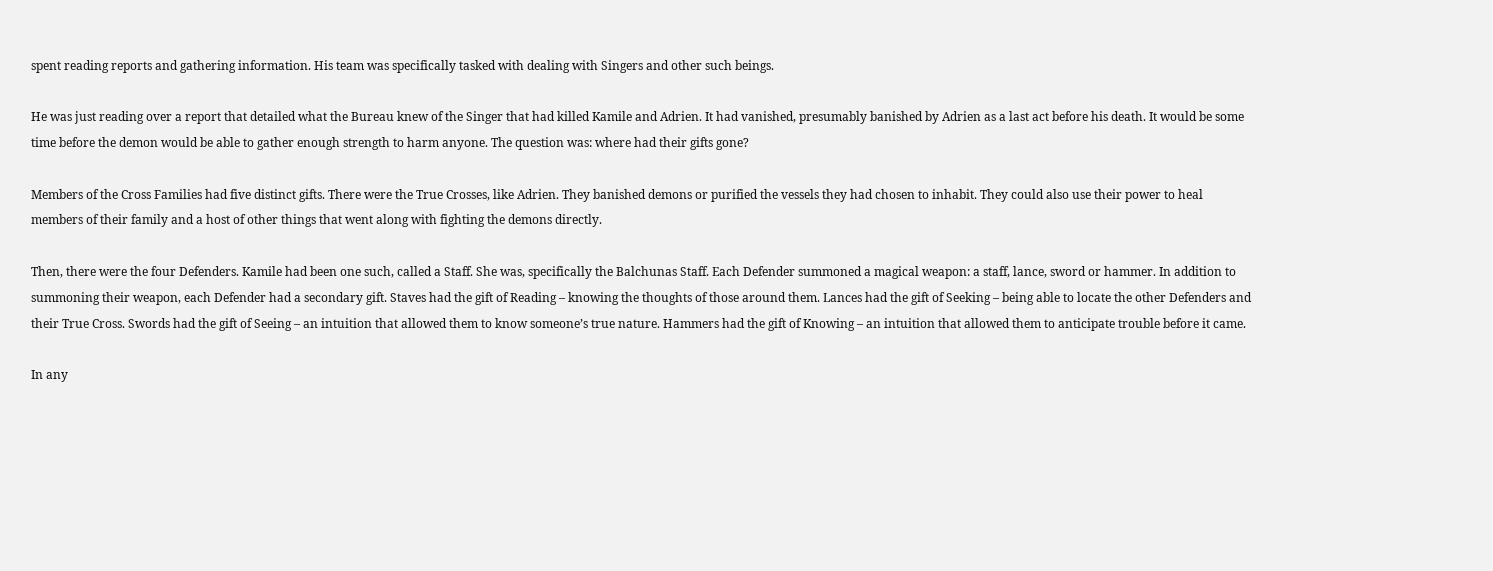spent reading reports and gathering information. His team was specifically tasked with dealing with Singers and other such beings.

He was just reading over a report that detailed what the Bureau knew of the Singer that had killed Kamile and Adrien. It had vanished, presumably banished by Adrien as a last act before his death. It would be some time before the demon would be able to gather enough strength to harm anyone. The question was: where had their gifts gone?

Members of the Cross Families had five distinct gifts. There were the True Crosses, like Adrien. They banished demons or purified the vessels they had chosen to inhabit. They could also use their power to heal members of their family and a host of other things that went along with fighting the demons directly.

Then, there were the four Defenders. Kamile had been one such, called a Staff. She was, specifically the Balchunas Staff. Each Defender summoned a magical weapon: a staff, lance, sword or hammer. In addition to summoning their weapon, each Defender had a secondary gift. Staves had the gift of Reading – knowing the thoughts of those around them. Lances had the gift of Seeking – being able to locate the other Defenders and their True Cross. Swords had the gift of Seeing – an intuition that allowed them to know someone’s true nature. Hammers had the gift of Knowing – an intuition that allowed them to anticipate trouble before it came.

In any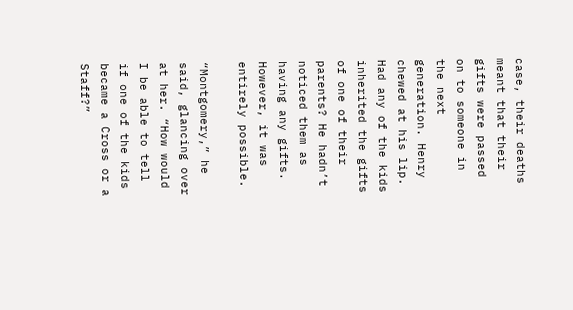case, their deaths meant that their gifts were passed on to someone in the next generation. Henry chewed at his lip. Had any of the kids inherited the gifts of one of their parents? He hadn’t noticed them as having any gifts. However, it was entirely possible.

“Montgomery,” he said, glancing over at her. “How would I be able to tell if one of the kids became a Cross or a Staff?”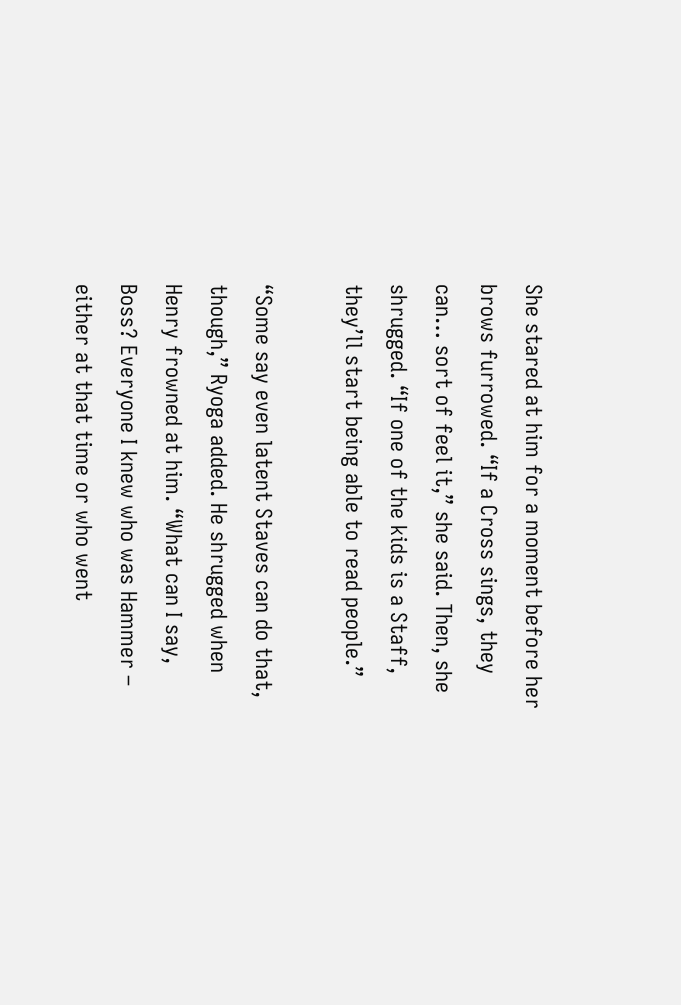She stared at him for a moment before her brows furrowed. “If a Cross sings, they can… sort of feel it,” she said. Then, she shrugged. “If one of the kids is a Staff, they’ll start being able to read people.”

“Some say even latent Staves can do that, though,” Ryoga added. He shrugged when Henry frowned at him. “What can I say, Boss? Everyone I knew who was Hammer – either at that time or who went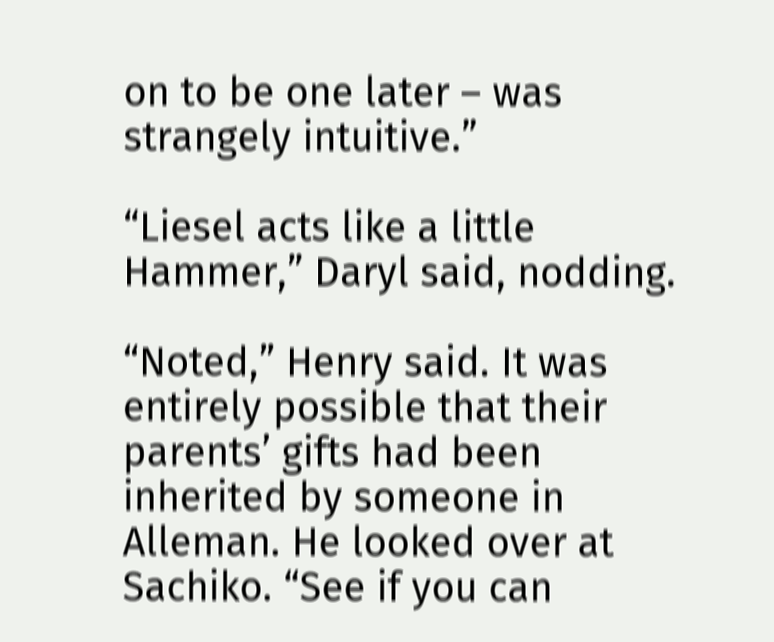on to be one later – was strangely intuitive.”

“Liesel acts like a little Hammer,” Daryl said, nodding.

“Noted,” Henry said. It was entirely possible that their parents’ gifts had been inherited by someone in Alleman. He looked over at Sachiko. “See if you can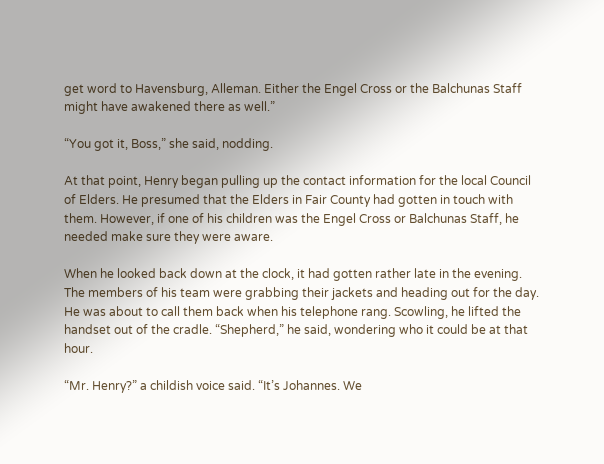get word to Havensburg, Alleman. Either the Engel Cross or the Balchunas Staff might have awakened there as well.”

“You got it, Boss,” she said, nodding.

At that point, Henry began pulling up the contact information for the local Council of Elders. He presumed that the Elders in Fair County had gotten in touch with them. However, if one of his children was the Engel Cross or Balchunas Staff, he needed make sure they were aware.

When he looked back down at the clock, it had gotten rather late in the evening. The members of his team were grabbing their jackets and heading out for the day. He was about to call them back when his telephone rang. Scowling, he lifted the handset out of the cradle. “Shepherd,” he said, wondering who it could be at that hour.

“Mr. Henry?” a childish voice said. “It’s Johannes. We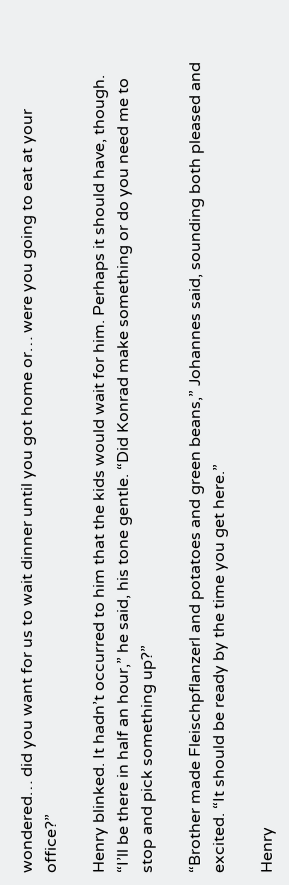wondered… did you want for us to wait dinner until you got home or… were you going to eat at your office?”

Henry blinked. It hadn’t occurred to him that the kids would wait for him. Perhaps it should have, though. “I’ll be there in half an hour,” he said, his tone gentle. “Did Konrad make something or do you need me to stop and pick something up?”

“Brother made Fleischpflanzerl and potatoes and green beans,” Johannes said, sounding both pleased and excited. “It should be ready by the time you get here.”

Henry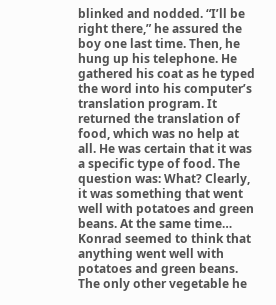blinked and nodded. “I’ll be right there,” he assured the boy one last time. Then, he hung up his telephone. He gathered his coat as he typed the word into his computer’s translation program. It returned the translation of food, which was no help at all. He was certain that it was a specific type of food. The question was: What? Clearly, it was something that went well with potatoes and green beans. At the same time… Konrad seemed to think that anything went well with potatoes and green beans. The only other vegetable he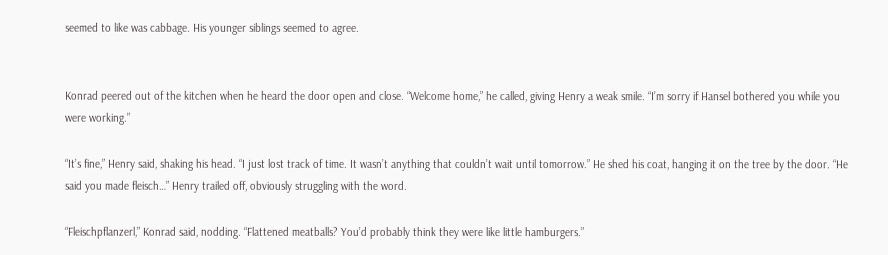seemed to like was cabbage. His younger siblings seemed to agree.


Konrad peered out of the kitchen when he heard the door open and close. “Welcome home,” he called, giving Henry a weak smile. “I’m sorry if Hansel bothered you while you were working.”

“It’s fine,” Henry said, shaking his head. “I just lost track of time. It wasn’t anything that couldn’t wait until tomorrow.” He shed his coat, hanging it on the tree by the door. “He said you made fleisch…” Henry trailed off, obviously struggling with the word.

“Fleischpflanzerl,” Konrad said, nodding. “Flattened meatballs? You’d probably think they were like little hamburgers.”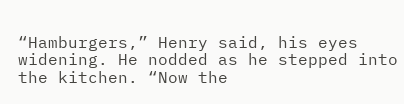“Hamburgers,” Henry said, his eyes widening. He nodded as he stepped into the kitchen. “Now the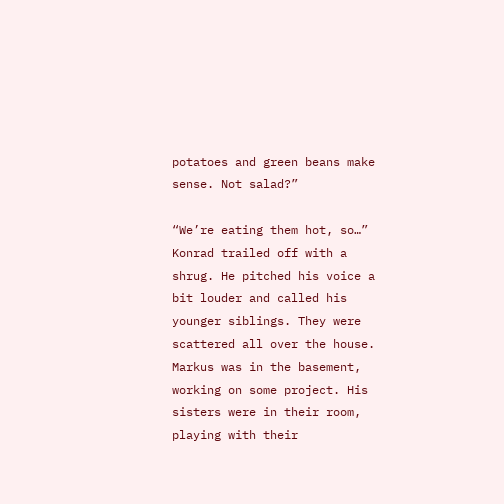potatoes and green beans make sense. Not salad?”

“We’re eating them hot, so…” Konrad trailed off with a shrug. He pitched his voice a bit louder and called his younger siblings. They were scattered all over the house. Markus was in the basement, working on some project. His sisters were in their room, playing with their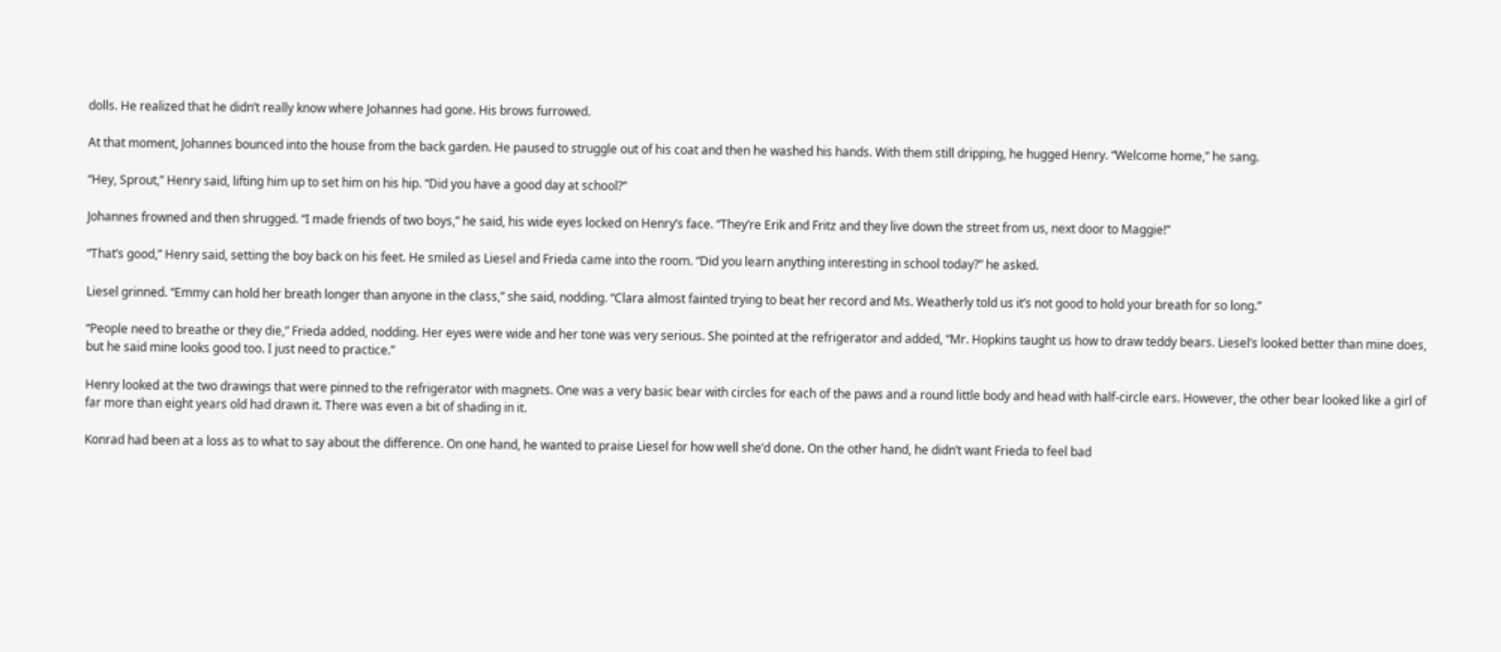dolls. He realized that he didn’t really know where Johannes had gone. His brows furrowed.

At that moment, Johannes bounced into the house from the back garden. He paused to struggle out of his coat and then he washed his hands. With them still dripping, he hugged Henry. “Welcome home,” he sang.

“Hey, Sprout,” Henry said, lifting him up to set him on his hip. “Did you have a good day at school?”

Johannes frowned and then shrugged. “I made friends of two boys,” he said, his wide eyes locked on Henry’s face. “They’re Erik and Fritz and they live down the street from us, next door to Maggie!”

“That’s good,” Henry said, setting the boy back on his feet. He smiled as Liesel and Frieda came into the room. “Did you learn anything interesting in school today?” he asked.

Liesel grinned. “Emmy can hold her breath longer than anyone in the class,” she said, nodding. “Clara almost fainted trying to beat her record and Ms. Weatherly told us it’s not good to hold your breath for so long.”

“People need to breathe or they die,” Frieda added, nodding. Her eyes were wide and her tone was very serious. She pointed at the refrigerator and added, “Mr. Hopkins taught us how to draw teddy bears. Liesel’s looked better than mine does, but he said mine looks good too. I just need to practice.”

Henry looked at the two drawings that were pinned to the refrigerator with magnets. One was a very basic bear with circles for each of the paws and a round little body and head with half-circle ears. However, the other bear looked like a girl of far more than eight years old had drawn it. There was even a bit of shading in it.

Konrad had been at a loss as to what to say about the difference. On one hand, he wanted to praise Liesel for how well she’d done. On the other hand, he didn’t want Frieda to feel bad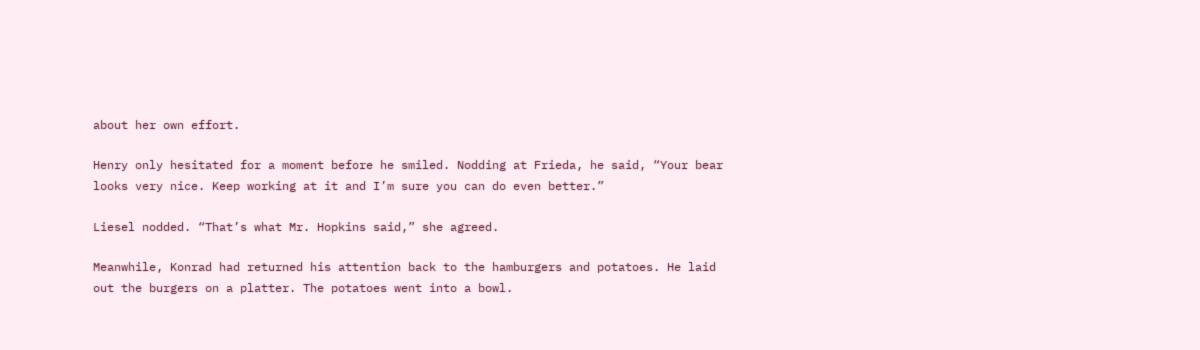about her own effort.

Henry only hesitated for a moment before he smiled. Nodding at Frieda, he said, “Your bear looks very nice. Keep working at it and I’m sure you can do even better.”

Liesel nodded. “That’s what Mr. Hopkins said,” she agreed.

Meanwhile, Konrad had returned his attention back to the hamburgers and potatoes. He laid out the burgers on a platter. The potatoes went into a bowl.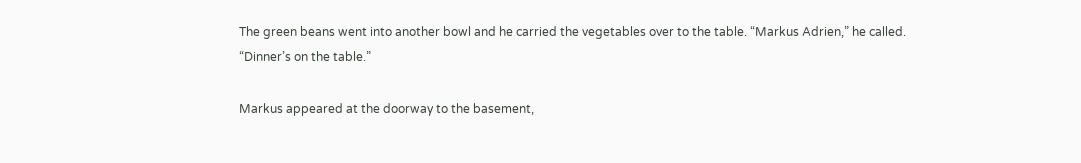The green beans went into another bowl and he carried the vegetables over to the table. “Markus Adrien,” he called. “Dinner’s on the table.”

Markus appeared at the doorway to the basement,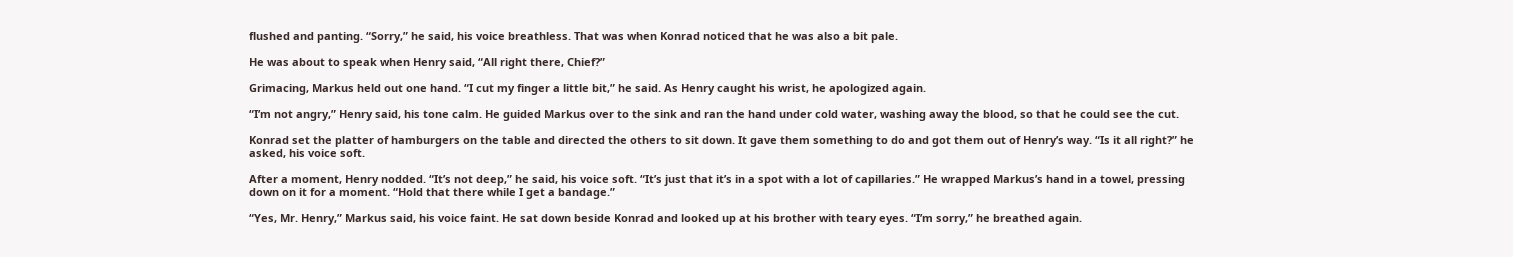flushed and panting. “Sorry,” he said, his voice breathless. That was when Konrad noticed that he was also a bit pale.

He was about to speak when Henry said, “All right there, Chief?”

Grimacing, Markus held out one hand. “I cut my finger a little bit,” he said. As Henry caught his wrist, he apologized again.

“I’m not angry,” Henry said, his tone calm. He guided Markus over to the sink and ran the hand under cold water, washing away the blood, so that he could see the cut.

Konrad set the platter of hamburgers on the table and directed the others to sit down. It gave them something to do and got them out of Henry’s way. “Is it all right?” he asked, his voice soft.

After a moment, Henry nodded. “It’s not deep,” he said, his voice soft. “It’s just that it’s in a spot with a lot of capillaries.” He wrapped Markus’s hand in a towel, pressing down on it for a moment. “Hold that there while I get a bandage.”

“Yes, Mr. Henry,” Markus said, his voice faint. He sat down beside Konrad and looked up at his brother with teary eyes. “I’m sorry,” he breathed again.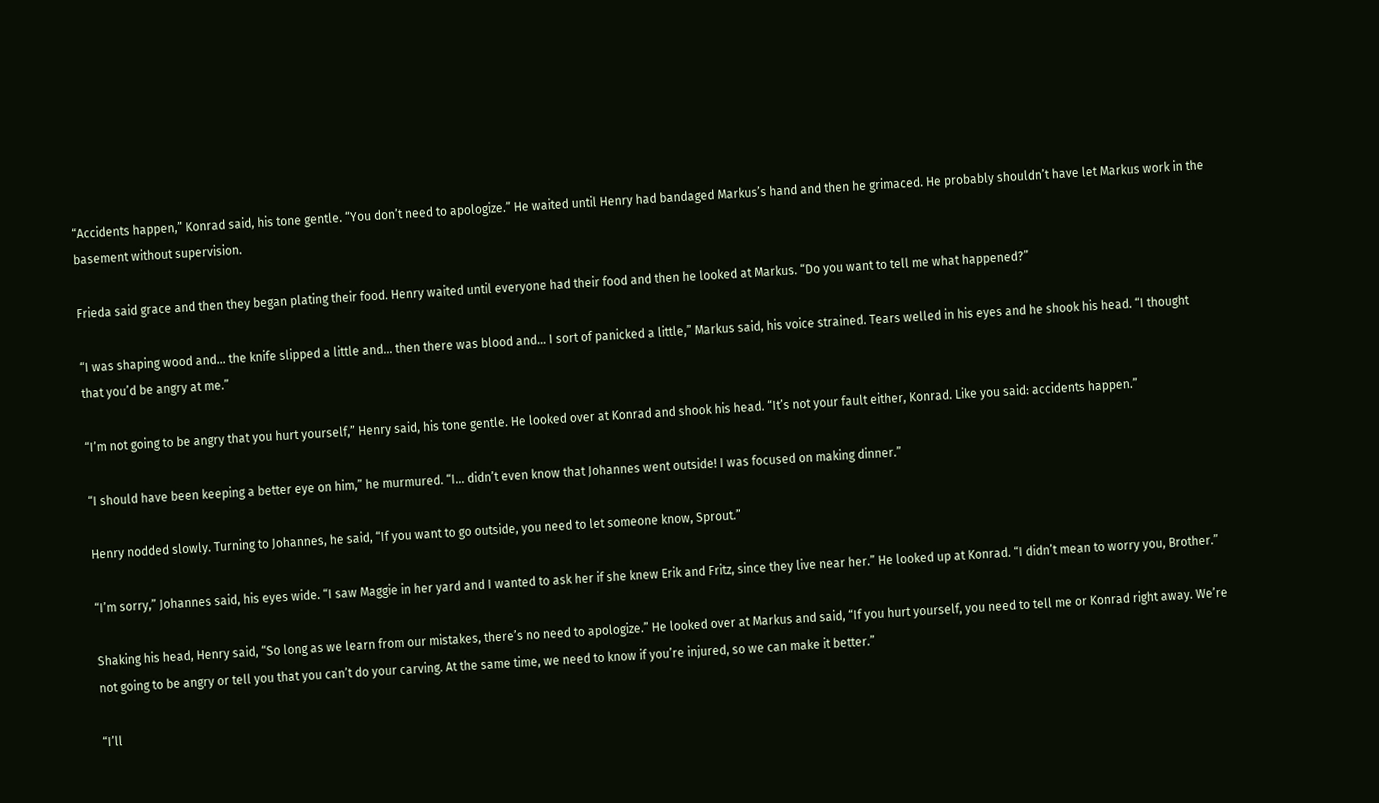“Accidents happen,” Konrad said, his tone gentle. “You don’t need to apologize.” He waited until Henry had bandaged Markus’s hand and then he grimaced. He probably shouldn’t have let Markus work in the basement without supervision.

Frieda said grace and then they began plating their food. Henry waited until everyone had their food and then he looked at Markus. “Do you want to tell me what happened?”

“I was shaping wood and… the knife slipped a little and… then there was blood and… I sort of panicked a little,” Markus said, his voice strained. Tears welled in his eyes and he shook his head. “I thought that you’d be angry at me.”

“I’m not going to be angry that you hurt yourself,” Henry said, his tone gentle. He looked over at Konrad and shook his head. “It’s not your fault either, Konrad. Like you said: accidents happen.”

“I should have been keeping a better eye on him,” he murmured. “I… didn’t even know that Johannes went outside! I was focused on making dinner.”

Henry nodded slowly. Turning to Johannes, he said, “If you want to go outside, you need to let someone know, Sprout.”

“I’m sorry,” Johannes said, his eyes wide. “I saw Maggie in her yard and I wanted to ask her if she knew Erik and Fritz, since they live near her.” He looked up at Konrad. “I didn’t mean to worry you, Brother.”

Shaking his head, Henry said, “So long as we learn from our mistakes, there’s no need to apologize.” He looked over at Markus and said, “If you hurt yourself, you need to tell me or Konrad right away. We’re not going to be angry or tell you that you can’t do your carving. At the same time, we need to know if you’re injured, so we can make it better.”

“I’ll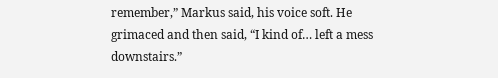remember,” Markus said, his voice soft. He grimaced and then said, “I kind of… left a mess downstairs.”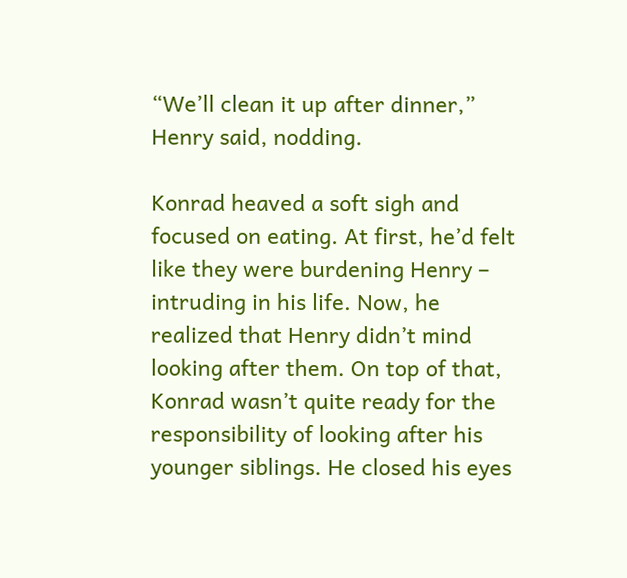“We’ll clean it up after dinner,” Henry said, nodding.

Konrad heaved a soft sigh and focused on eating. At first, he’d felt like they were burdening Henry – intruding in his life. Now, he realized that Henry didn’t mind looking after them. On top of that, Konrad wasn’t quite ready for the responsibility of looking after his younger siblings. He closed his eyes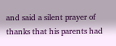and said a silent prayer of thanks that his parents had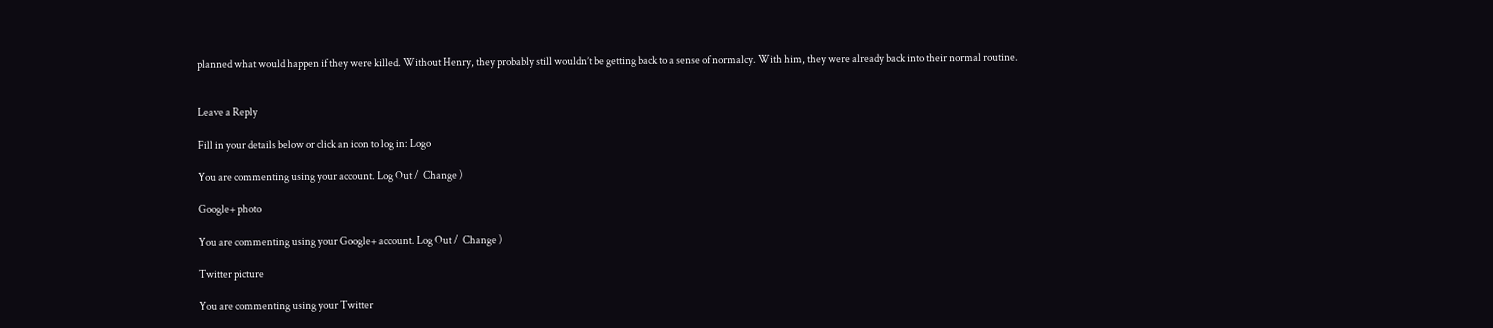planned what would happen if they were killed. Without Henry, they probably still wouldn’t be getting back to a sense of normalcy. With him, they were already back into their normal routine.


Leave a Reply

Fill in your details below or click an icon to log in: Logo

You are commenting using your account. Log Out /  Change )

Google+ photo

You are commenting using your Google+ account. Log Out /  Change )

Twitter picture

You are commenting using your Twitter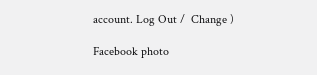account. Log Out /  Change )

Facebook photo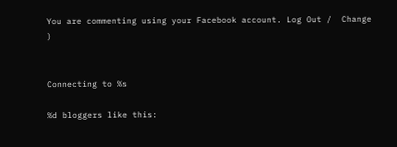You are commenting using your Facebook account. Log Out /  Change )


Connecting to %s

%d bloggers like this: